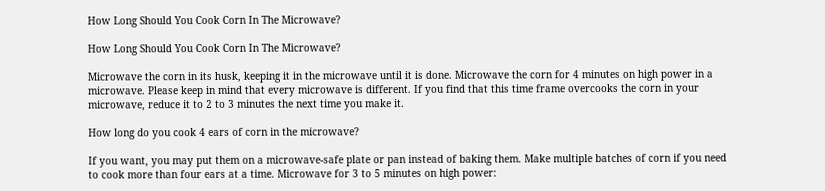How Long Should You Cook Corn In The Microwave?

How Long Should You Cook Corn In The Microwave?

Microwave the corn in its husk, keeping it in the microwave until it is done. Microwave the corn for 4 minutes on high power in a microwave. Please keep in mind that every microwave is different. If you find that this time frame overcooks the corn in your microwave, reduce it to 2 to 3 minutes the next time you make it.

How long do you cook 4 ears of corn in the microwave?

If you want, you may put them on a microwave-safe plate or pan instead of baking them. Make multiple batches of corn if you need to cook more than four ears at a time. Microwave for 3 to 5 minutes on high power: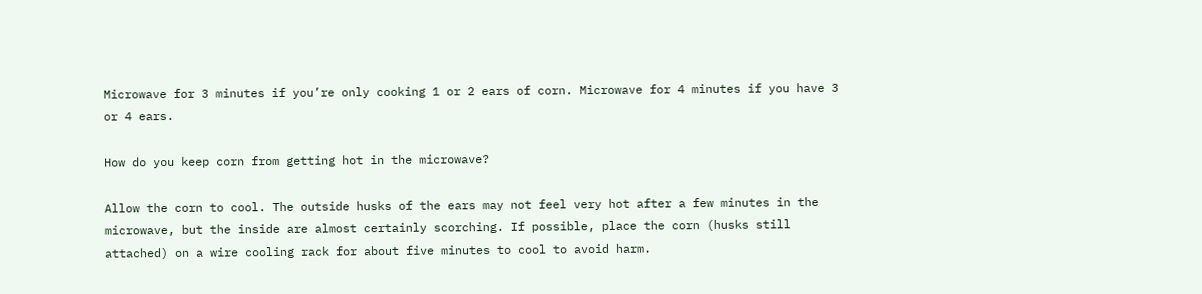Microwave for 3 minutes if you’re only cooking 1 or 2 ears of corn. Microwave for 4 minutes if you have 3 or 4 ears.

How do you keep corn from getting hot in the microwave?

Allow the corn to cool. The outside husks of the ears may not feel very hot after a few minutes in the microwave, but the inside are almost certainly scorching. If possible, place the corn (husks still attached) on a wire cooling rack for about five minutes to cool to avoid harm.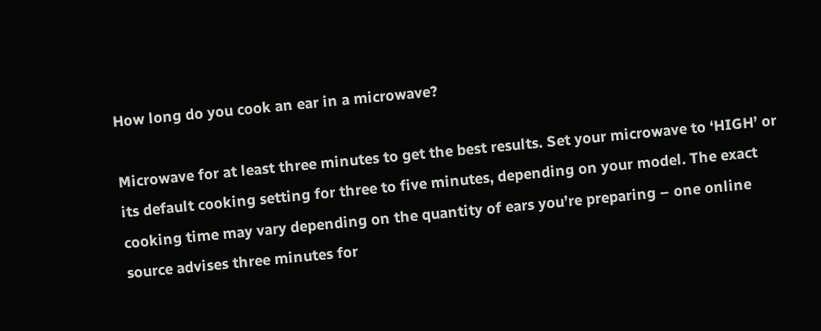How long do you cook an ear in a microwave?

Microwave for at least three minutes to get the best results. Set your microwave to ‘HIGH’ or its default cooking setting for three to five minutes, depending on your model. The exact cooking time may vary depending on the quantity of ears you’re preparing – one online source advises three minutes for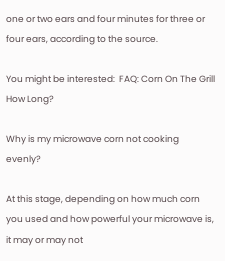one or two ears and four minutes for three or four ears, according to the source.

You might be interested:  FAQ: Corn On The Grill How Long?

Why is my microwave corn not cooking evenly?

At this stage, depending on how much corn you used and how powerful your microwave is, it may or may not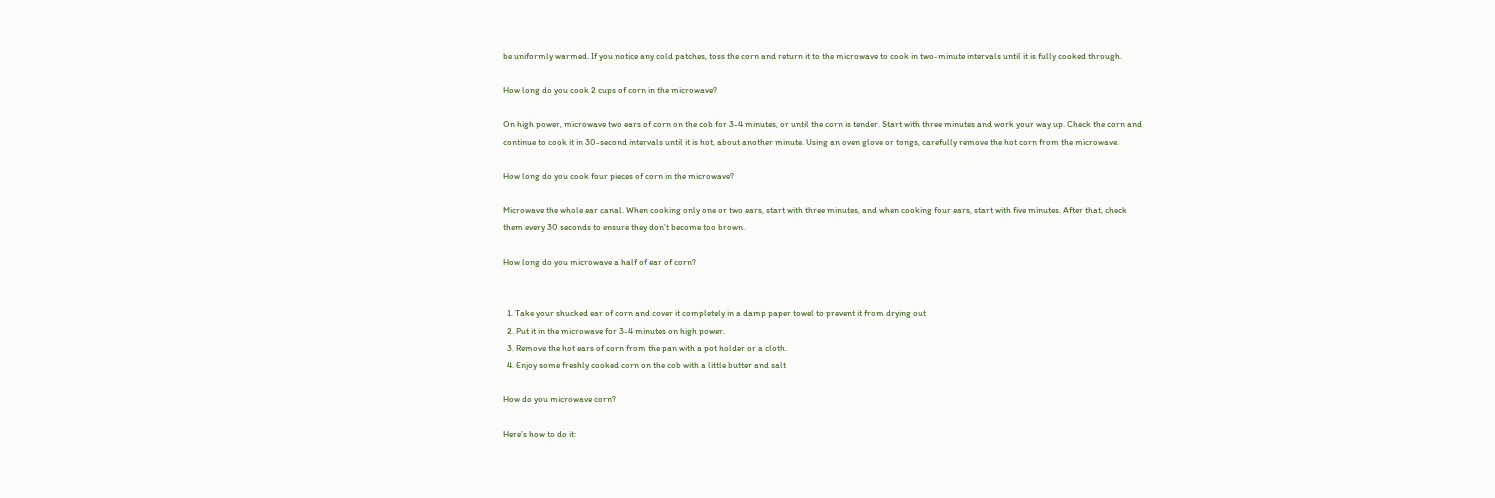be uniformly warmed. If you notice any cold patches, toss the corn and return it to the microwave to cook in two-minute intervals until it is fully cooked through.

How long do you cook 2 cups of corn in the microwave?

On high power, microwave two ears of corn on the cob for 3-4 minutes, or until the corn is tender. Start with three minutes and work your way up. Check the corn and continue to cook it in 30-second intervals until it is hot, about another minute. Using an oven glove or tongs, carefully remove the hot corn from the microwave.

How long do you cook four pieces of corn in the microwave?

Microwave the whole ear canal. When cooking only one or two ears, start with three minutes, and when cooking four ears, start with five minutes. After that, check them every 30 seconds to ensure they don’t become too brown.

How long do you microwave a half of ear of corn?


  1. Take your shucked ear of corn and cover it completely in a damp paper towel to prevent it from drying out
  2. Put it in the microwave for 3-4 minutes on high power.
  3. Remove the hot ears of corn from the pan with a pot holder or a cloth.
  4. Enjoy some freshly cooked corn on the cob with a little butter and salt

How do you microwave corn?

Here’s how to do it: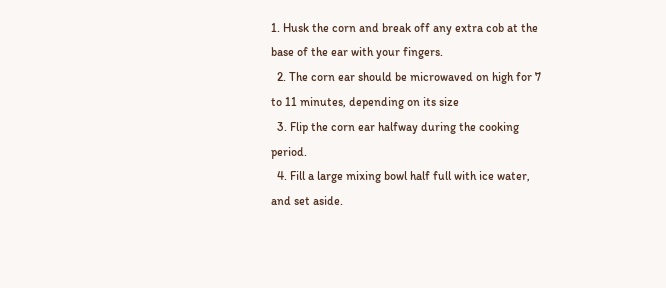1. Husk the corn and break off any extra cob at the base of the ear with your fingers.
  2. The corn ear should be microwaved on high for 7 to 11 minutes, depending on its size
  3. Flip the corn ear halfway during the cooking period.
  4. Fill a large mixing bowl half full with ice water, and set aside.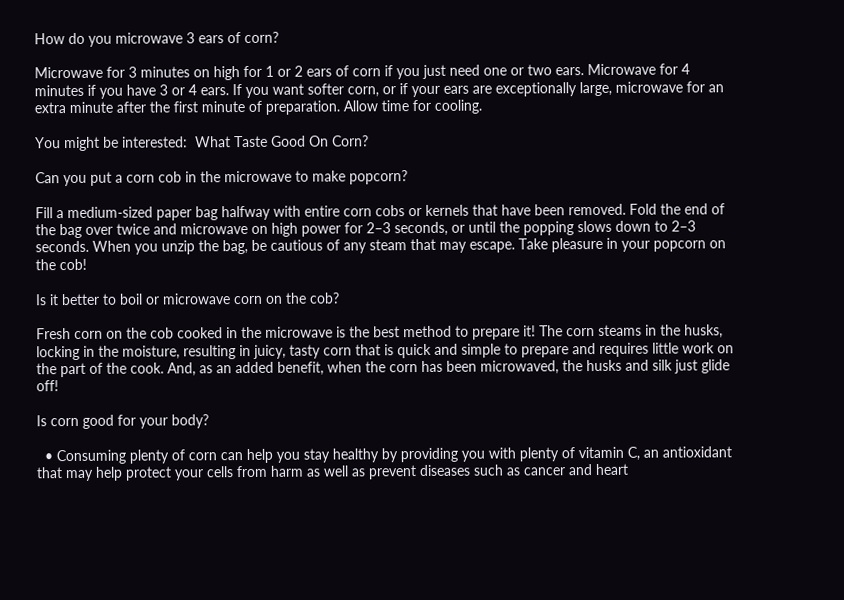How do you microwave 3 ears of corn?

Microwave for 3 minutes on high for 1 or 2 ears of corn if you just need one or two ears. Microwave for 4 minutes if you have 3 or 4 ears. If you want softer corn, or if your ears are exceptionally large, microwave for an extra minute after the first minute of preparation. Allow time for cooling.

You might be interested:  What Taste Good On Corn?

Can you put a corn cob in the microwave to make popcorn?

Fill a medium-sized paper bag halfway with entire corn cobs or kernels that have been removed. Fold the end of the bag over twice and microwave on high power for 2–3 seconds, or until the popping slows down to 2–3 seconds. When you unzip the bag, be cautious of any steam that may escape. Take pleasure in your popcorn on the cob!

Is it better to boil or microwave corn on the cob?

Fresh corn on the cob cooked in the microwave is the best method to prepare it! The corn steams in the husks, locking in the moisture, resulting in juicy, tasty corn that is quick and simple to prepare and requires little work on the part of the cook. And, as an added benefit, when the corn has been microwaved, the husks and silk just glide off!

Is corn good for your body?

  • Consuming plenty of corn can help you stay healthy by providing you with plenty of vitamin C, an antioxidant that may help protect your cells from harm as well as prevent diseases such as cancer and heart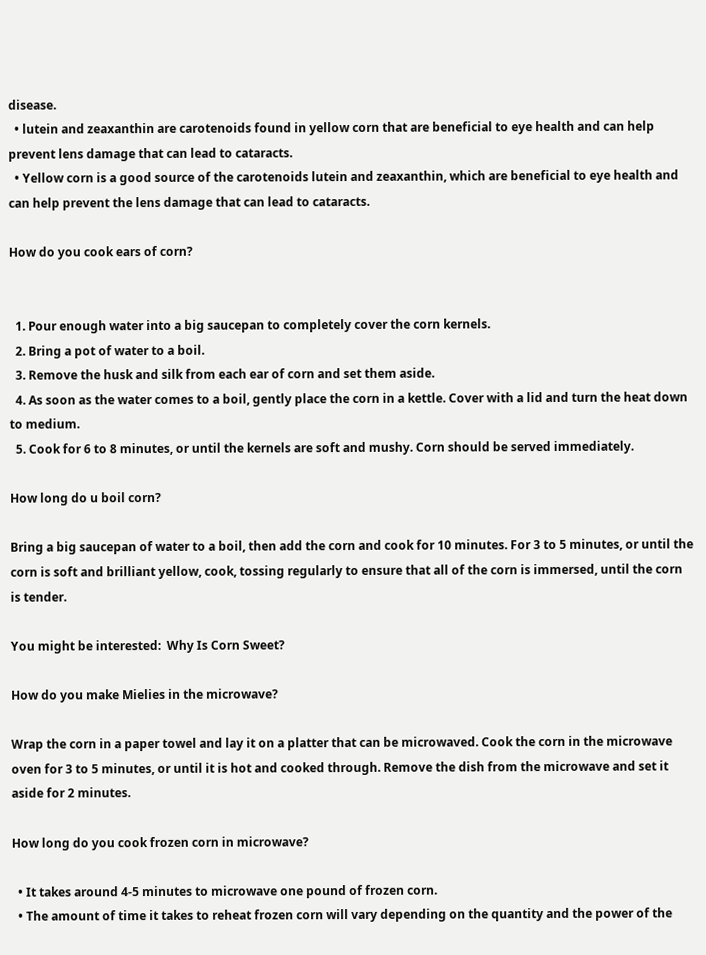disease.
  • lutein and zeaxanthin are carotenoids found in yellow corn that are beneficial to eye health and can help prevent lens damage that can lead to cataracts.
  • Yellow corn is a good source of the carotenoids lutein and zeaxanthin, which are beneficial to eye health and can help prevent the lens damage that can lead to cataracts.

How do you cook ears of corn?


  1. Pour enough water into a big saucepan to completely cover the corn kernels.
  2. Bring a pot of water to a boil.
  3. Remove the husk and silk from each ear of corn and set them aside.
  4. As soon as the water comes to a boil, gently place the corn in a kettle. Cover with a lid and turn the heat down to medium.
  5. Cook for 6 to 8 minutes, or until the kernels are soft and mushy. Corn should be served immediately.

How long do u boil corn?

Bring a big saucepan of water to a boil, then add the corn and cook for 10 minutes. For 3 to 5 minutes, or until the corn is soft and brilliant yellow, cook, tossing regularly to ensure that all of the corn is immersed, until the corn is tender.

You might be interested:  Why Is Corn Sweet?

How do you make Mielies in the microwave?

Wrap the corn in a paper towel and lay it on a platter that can be microwaved. Cook the corn in the microwave oven for 3 to 5 minutes, or until it is hot and cooked through. Remove the dish from the microwave and set it aside for 2 minutes.

How long do you cook frozen corn in microwave?

  • It takes around 4-5 minutes to microwave one pound of frozen corn.
  • The amount of time it takes to reheat frozen corn will vary depending on the quantity and the power of the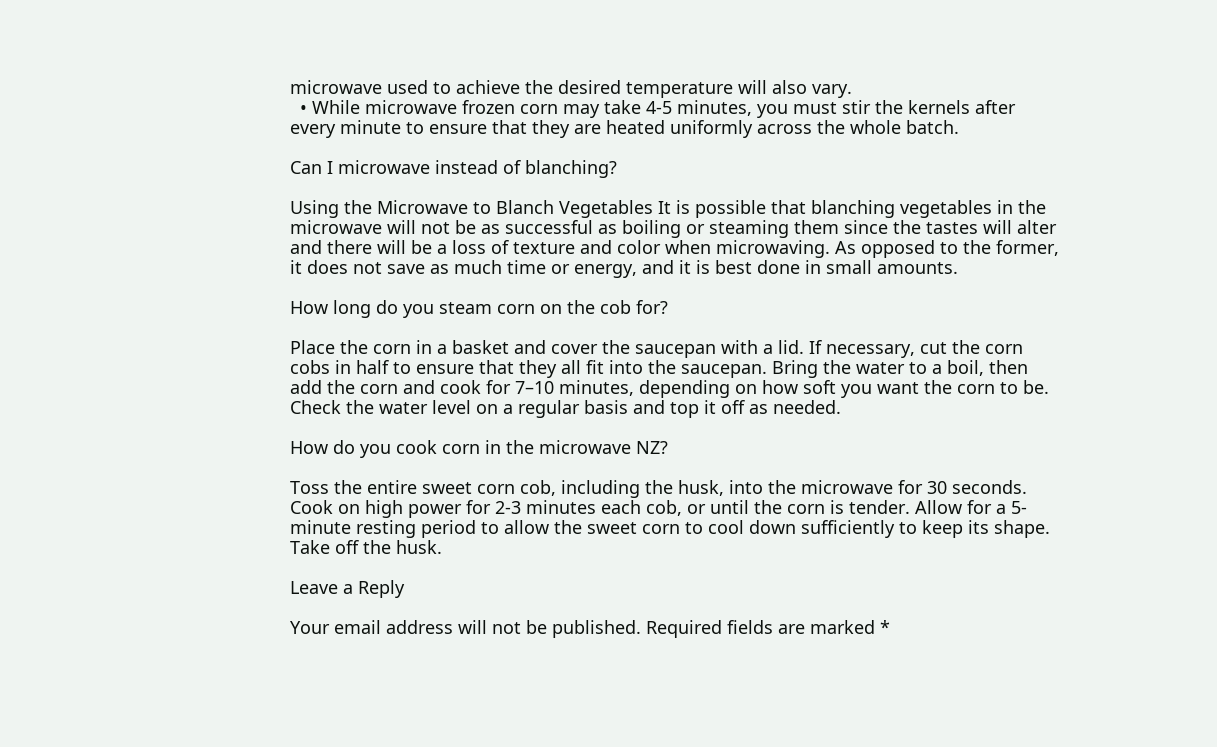microwave used to achieve the desired temperature will also vary.
  • While microwave frozen corn may take 4-5 minutes, you must stir the kernels after every minute to ensure that they are heated uniformly across the whole batch.

Can I microwave instead of blanching?

Using the Microwave to Blanch Vegetables It is possible that blanching vegetables in the microwave will not be as successful as boiling or steaming them since the tastes will alter and there will be a loss of texture and color when microwaving. As opposed to the former, it does not save as much time or energy, and it is best done in small amounts.

How long do you steam corn on the cob for?

Place the corn in a basket and cover the saucepan with a lid. If necessary, cut the corn cobs in half to ensure that they all fit into the saucepan. Bring the water to a boil, then add the corn and cook for 7–10 minutes, depending on how soft you want the corn to be. Check the water level on a regular basis and top it off as needed.

How do you cook corn in the microwave NZ?

Toss the entire sweet corn cob, including the husk, into the microwave for 30 seconds. Cook on high power for 2-3 minutes each cob, or until the corn is tender. Allow for a 5-minute resting period to allow the sweet corn to cool down sufficiently to keep its shape. Take off the husk.

Leave a Reply

Your email address will not be published. Required fields are marked *